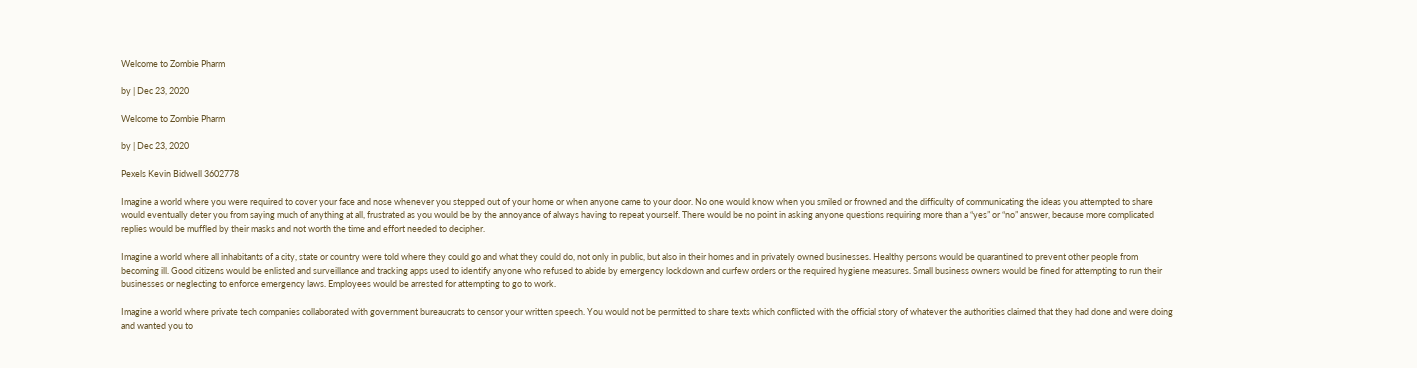Welcome to Zombie Pharm

by | Dec 23, 2020

Welcome to Zombie Pharm

by | Dec 23, 2020

Pexels Kevin Bidwell 3602778

Imagine a world where you were required to cover your face and nose whenever you stepped out of your home or when anyone came to your door. No one would know when you smiled or frowned and the difficulty of communicating the ideas you attempted to share would eventually deter you from saying much of anything at all, frustrated as you would be by the annoyance of always having to repeat yourself. There would be no point in asking anyone questions requiring more than a “yes” or “no” answer, because more complicated replies would be muffled by their masks and not worth the time and effort needed to decipher.

Imagine a world where all inhabitants of a city, state or country were told where they could go and what they could do, not only in public, but also in their homes and in privately owned businesses. Healthy persons would be quarantined to prevent other people from becoming ill. Good citizens would be enlisted and surveillance and tracking apps used to identify anyone who refused to abide by emergency lockdown and curfew orders or the required hygiene measures. Small business owners would be fined for attempting to run their businesses or neglecting to enforce emergency laws. Employees would be arrested for attempting to go to work.

Imagine a world where private tech companies collaborated with government bureaucrats to censor your written speech. You would not be permitted to share texts which conflicted with the official story of whatever the authorities claimed that they had done and were doing and wanted you to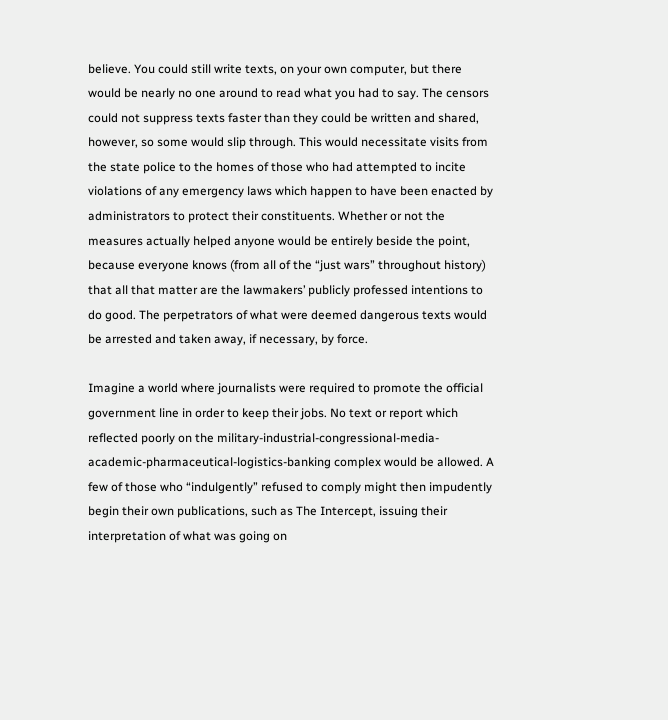believe. You could still write texts, on your own computer, but there would be nearly no one around to read what you had to say. The censors could not suppress texts faster than they could be written and shared, however, so some would slip through. This would necessitate visits from the state police to the homes of those who had attempted to incite violations of any emergency laws which happen to have been enacted by administrators to protect their constituents. Whether or not the measures actually helped anyone would be entirely beside the point, because everyone knows (from all of the “just wars” throughout history) that all that matter are the lawmakers’ publicly professed intentions to do good. The perpetrators of what were deemed dangerous texts would be arrested and taken away, if necessary, by force.

Imagine a world where journalists were required to promote the official government line in order to keep their jobs. No text or report which reflected poorly on the military-industrial-congressional-media-academic-pharmaceutical-logistics-banking complex would be allowed. A few of those who “indulgently” refused to comply might then impudently begin their own publications, such as The Intercept, issuing their interpretation of what was going on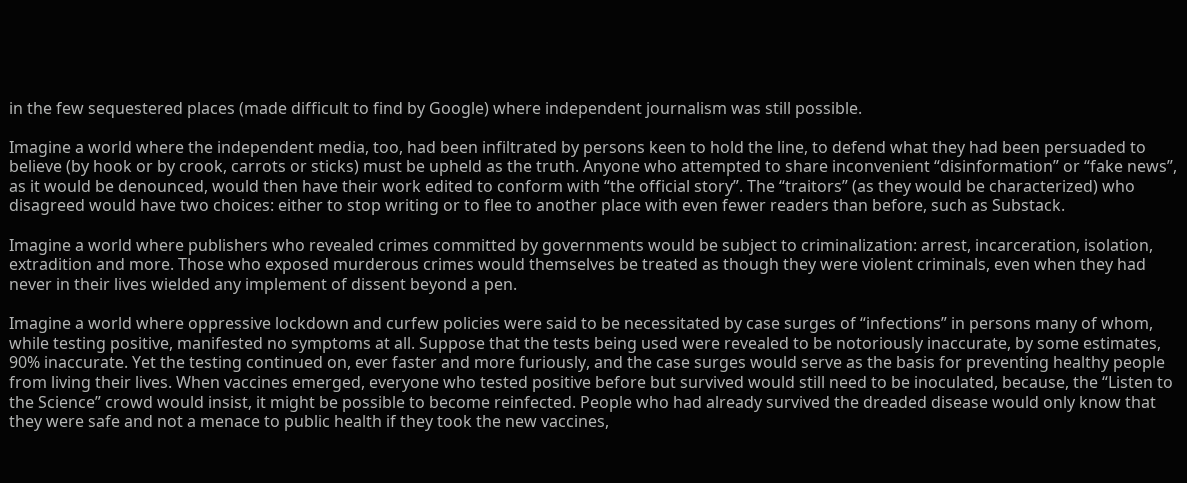in the few sequestered places (made difficult to find by Google) where independent journalism was still possible.

Imagine a world where the independent media, too, had been infiltrated by persons keen to hold the line, to defend what they had been persuaded to believe (by hook or by crook, carrots or sticks) must be upheld as the truth. Anyone who attempted to share inconvenient “disinformation” or “fake news”, as it would be denounced, would then have their work edited to conform with “the official story”. The “traitors” (as they would be characterized) who disagreed would have two choices: either to stop writing or to flee to another place with even fewer readers than before, such as Substack.

Imagine a world where publishers who revealed crimes committed by governments would be subject to criminalization: arrest, incarceration, isolation, extradition and more. Those who exposed murderous crimes would themselves be treated as though they were violent criminals, even when they had never in their lives wielded any implement of dissent beyond a pen.

Imagine a world where oppressive lockdown and curfew policies were said to be necessitated by case surges of “infections” in persons many of whom, while testing positive, manifested no symptoms at all. Suppose that the tests being used were revealed to be notoriously inaccurate, by some estimates, 90% inaccurate. Yet the testing continued on, ever faster and more furiously, and the case surges would serve as the basis for preventing healthy people from living their lives. When vaccines emerged, everyone who tested positive before but survived would still need to be inoculated, because, the “Listen to the Science” crowd would insist, it might be possible to become reinfected. People who had already survived the dreaded disease would only know that they were safe and not a menace to public health if they took the new vaccines,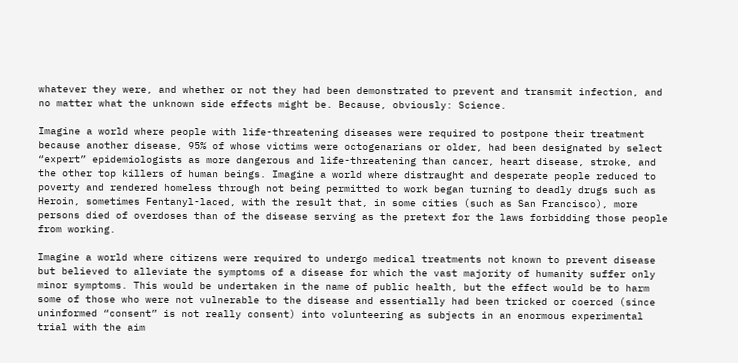whatever they were, and whether or not they had been demonstrated to prevent and transmit infection, and no matter what the unknown side effects might be. Because, obviously: Science.

Imagine a world where people with life-threatening diseases were required to postpone their treatment because another disease, 95% of whose victims were octogenarians or older, had been designated by select “expert” epidemiologists as more dangerous and life-threatening than cancer, heart disease, stroke, and the other top killers of human beings. Imagine a world where distraught and desperate people reduced to poverty and rendered homeless through not being permitted to work began turning to deadly drugs such as Heroin, sometimes Fentanyl-laced, with the result that, in some cities (such as San Francisco), more persons died of overdoses than of the disease serving as the pretext for the laws forbidding those people from working.

Imagine a world where citizens were required to undergo medical treatments not known to prevent disease but believed to alleviate the symptoms of a disease for which the vast majority of humanity suffer only minor symptoms. This would be undertaken in the name of public health, but the effect would be to harm some of those who were not vulnerable to the disease and essentially had been tricked or coerced (since uninformed “consent” is not really consent) into volunteering as subjects in an enormous experimental trial with the aim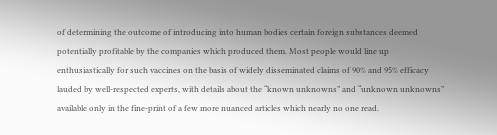of determining the outcome of introducing into human bodies certain foreign substances deemed potentially profitable by the companies which produced them. Most people would line up enthusiastically for such vaccines on the basis of widely disseminated claims of 90% and 95% efficacy lauded by well-respected experts, with details about the “known unknowns” and “unknown unknowns” available only in the fine-print of a few more nuanced articles which nearly no one read.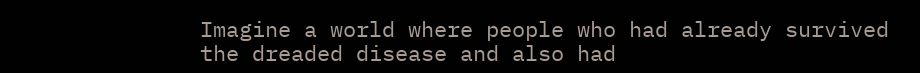Imagine a world where people who had already survived the dreaded disease and also had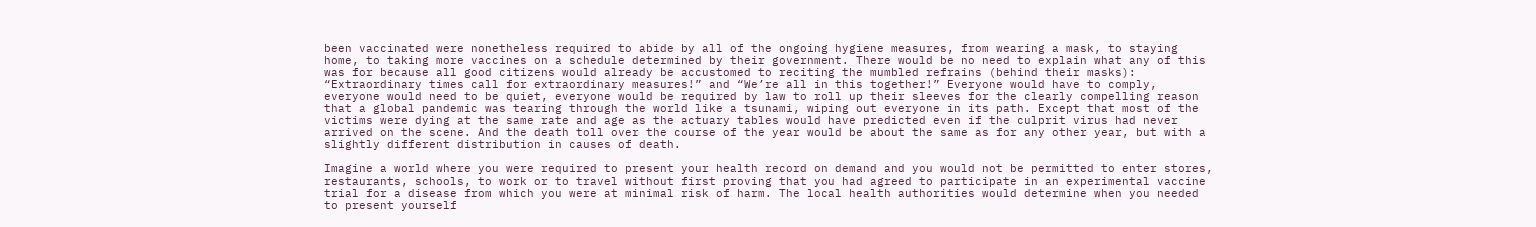been vaccinated were nonetheless required to abide by all of the ongoing hygiene measures, from wearing a mask, to staying home, to taking more vaccines on a schedule determined by their government. There would be no need to explain what any of this was for because all good citizens would already be accustomed to reciting the mumbled refrains (behind their masks): “Extraordinary times call for extraordinary measures!” and “We’re all in this together!” Everyone would have to comply, everyone would need to be quiet, everyone would be required by law to roll up their sleeves for the clearly compelling reason that a global pandemic was tearing through the world like a tsunami, wiping out everyone in its path. Except that most of the victims were dying at the same rate and age as the actuary tables would have predicted even if the culprit virus had never arrived on the scene. And the death toll over the course of the year would be about the same as for any other year, but with a slightly different distribution in causes of death.

Imagine a world where you were required to present your health record on demand and you would not be permitted to enter stores, restaurants, schools, to work or to travel without first proving that you had agreed to participate in an experimental vaccine trial for a disease from which you were at minimal risk of harm. The local health authorities would determine when you needed to present yourself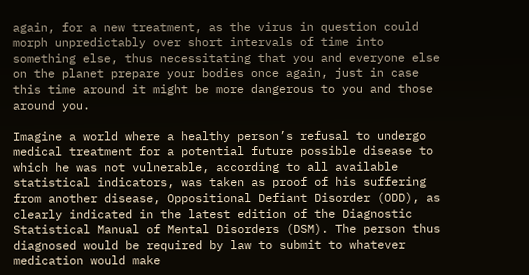again, for a new treatment, as the virus in question could morph unpredictably over short intervals of time into something else, thus necessitating that you and everyone else on the planet prepare your bodies once again, just in case this time around it might be more dangerous to you and those around you.

Imagine a world where a healthy person’s refusal to undergo medical treatment for a potential future possible disease to which he was not vulnerable, according to all available statistical indicators, was taken as proof of his suffering from another disease, Oppositional Defiant Disorder (ODD), as clearly indicated in the latest edition of the Diagnostic Statistical Manual of Mental Disorders (DSM). The person thus diagnosed would be required by law to submit to whatever medication would make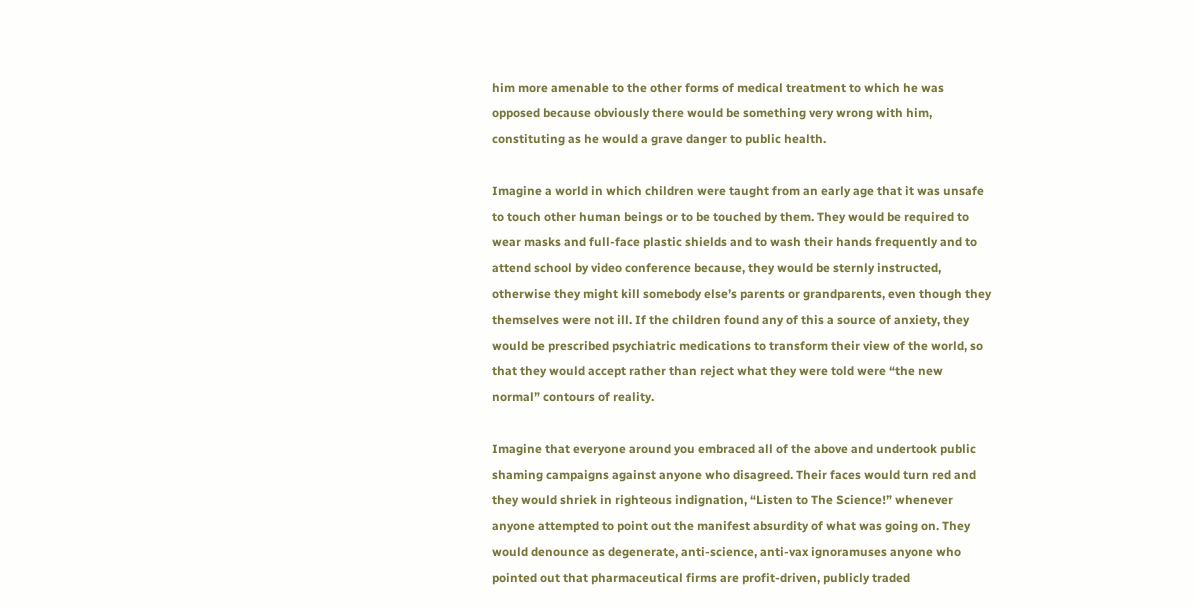him more amenable to the other forms of medical treatment to which he was opposed because obviously there would be something very wrong with him, constituting as he would a grave danger to public health.

Imagine a world in which children were taught from an early age that it was unsafe to touch other human beings or to be touched by them. They would be required to wear masks and full-face plastic shields and to wash their hands frequently and to attend school by video conference because, they would be sternly instructed, otherwise they might kill somebody else’s parents or grandparents, even though they themselves were not ill. If the children found any of this a source of anxiety, they would be prescribed psychiatric medications to transform their view of the world, so that they would accept rather than reject what they were told were “the new normal” contours of reality.

Imagine that everyone around you embraced all of the above and undertook public shaming campaigns against anyone who disagreed. Their faces would turn red and they would shriek in righteous indignation, “Listen to The Science!” whenever anyone attempted to point out the manifest absurdity of what was going on. They would denounce as degenerate, anti-science, anti-vax ignoramuses anyone who pointed out that pharmaceutical firms are profit-driven, publicly traded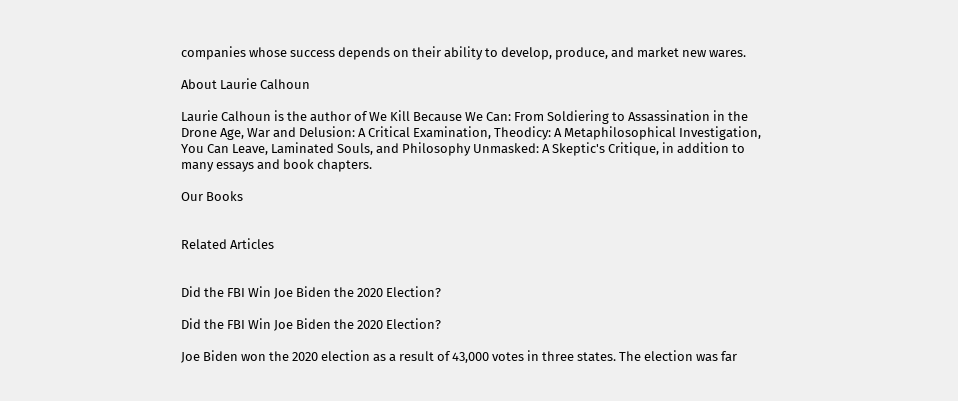companies whose success depends on their ability to develop, produce, and market new wares.

About Laurie Calhoun

Laurie Calhoun is the author of We Kill Because We Can: From Soldiering to Assassination in the Drone Age, War and Delusion: A Critical Examination, Theodicy: A Metaphilosophical Investigation, You Can Leave, Laminated Souls, and Philosophy Unmasked: A Skeptic's Critique, in addition to many essays and book chapters.

Our Books


Related Articles


Did the FBI Win Joe Biden the 2020 Election?

Did the FBI Win Joe Biden the 2020 Election?

Joe Biden won the 2020 election as a result of 43,000 votes in three states. The election was far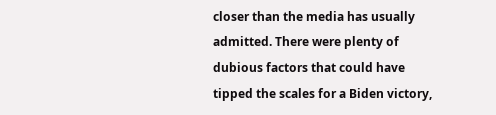closer than the media has usually admitted. There were plenty of dubious factors that could have tipped the scales for a Biden victory,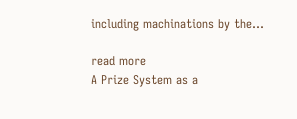including machinations by the...

read more
A Prize System as a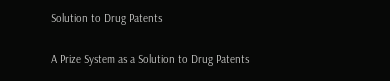Solution to Drug Patents

A Prize System as a Solution to Drug Patents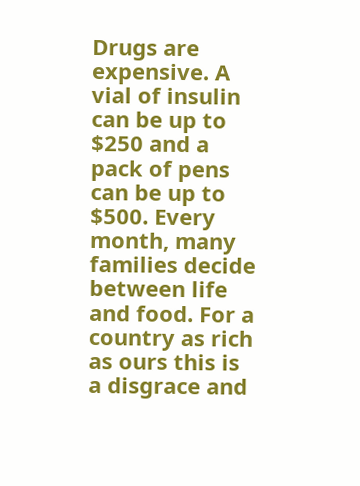Drugs are expensive. A vial of insulin can be up to $250 and a pack of pens can be up to $500. Every month, many families decide between life and food. For a country as rich as ours this is a disgrace and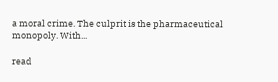a moral crime. The culprit is the pharmaceutical monopoly. With...

read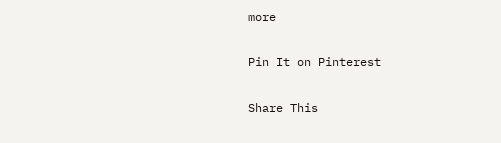more

Pin It on Pinterest

Share This